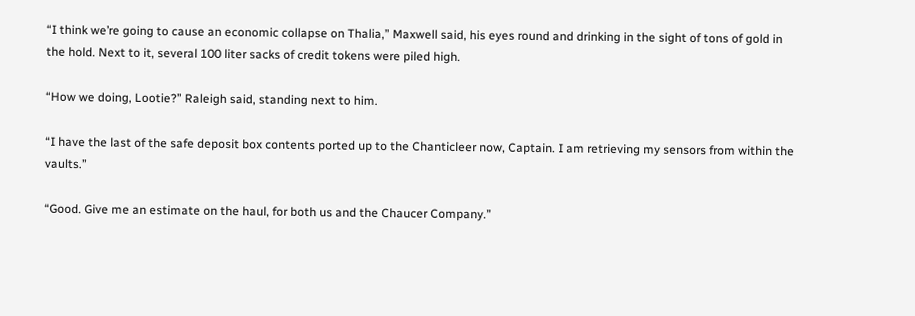“I think we’re going to cause an economic collapse on Thalia,” Maxwell said, his eyes round and drinking in the sight of tons of gold in the hold. Next to it, several 100 liter sacks of credit tokens were piled high.

“How we doing, Lootie?” Raleigh said, standing next to him.

“I have the last of the safe deposit box contents ported up to the Chanticleer now, Captain. I am retrieving my sensors from within the vaults.”

“Good. Give me an estimate on the haul, for both us and the Chaucer Company.”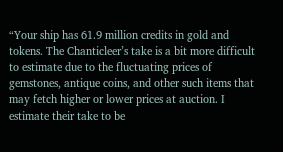“Your ship has 61.9 million credits in gold and tokens. The Chanticleer’s take is a bit more difficult to estimate due to the fluctuating prices of gemstones, antique coins, and other such items that may fetch higher or lower prices at auction. I estimate their take to be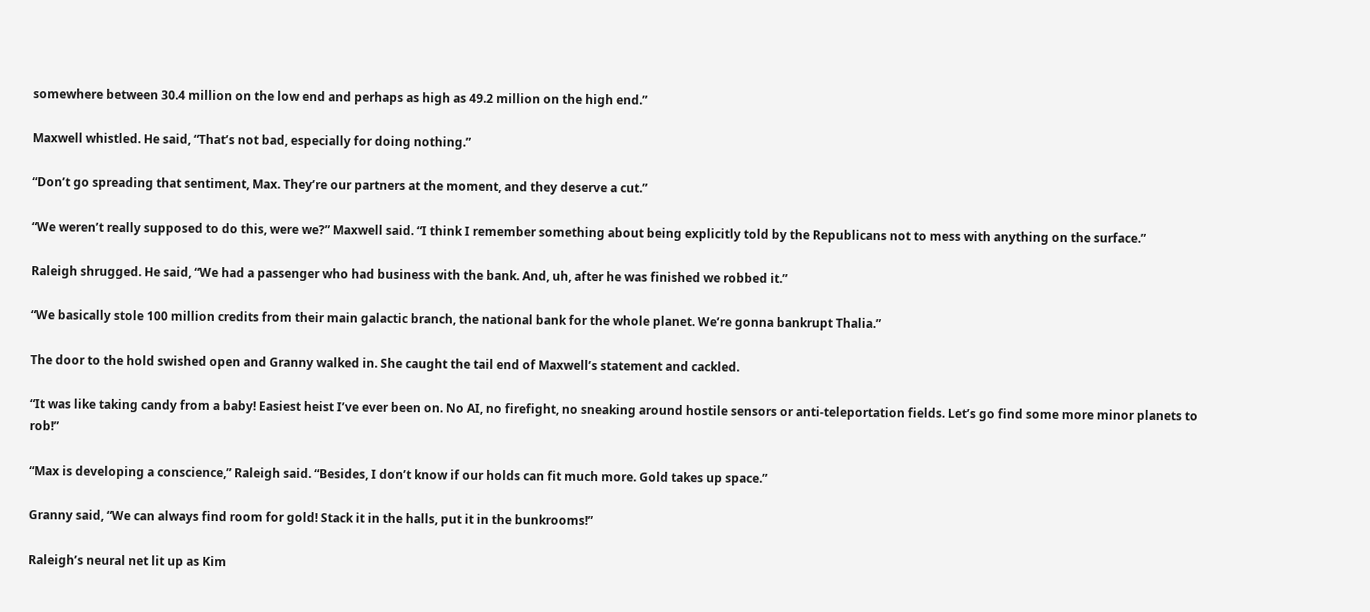somewhere between 30.4 million on the low end and perhaps as high as 49.2 million on the high end.”

Maxwell whistled. He said, “That’s not bad, especially for doing nothing.”

“Don’t go spreading that sentiment, Max. They’re our partners at the moment, and they deserve a cut.”

“We weren’t really supposed to do this, were we?” Maxwell said. “I think I remember something about being explicitly told by the Republicans not to mess with anything on the surface.”

Raleigh shrugged. He said, “We had a passenger who had business with the bank. And, uh, after he was finished we robbed it.”

“We basically stole 100 million credits from their main galactic branch, the national bank for the whole planet. We’re gonna bankrupt Thalia.”

The door to the hold swished open and Granny walked in. She caught the tail end of Maxwell’s statement and cackled.

“It was like taking candy from a baby! Easiest heist I’ve ever been on. No AI, no firefight, no sneaking around hostile sensors or anti-teleportation fields. Let’s go find some more minor planets to rob!”

“Max is developing a conscience,” Raleigh said. “Besides, I don’t know if our holds can fit much more. Gold takes up space.”

Granny said, “We can always find room for gold! Stack it in the halls, put it in the bunkrooms!”

Raleigh’s neural net lit up as Kim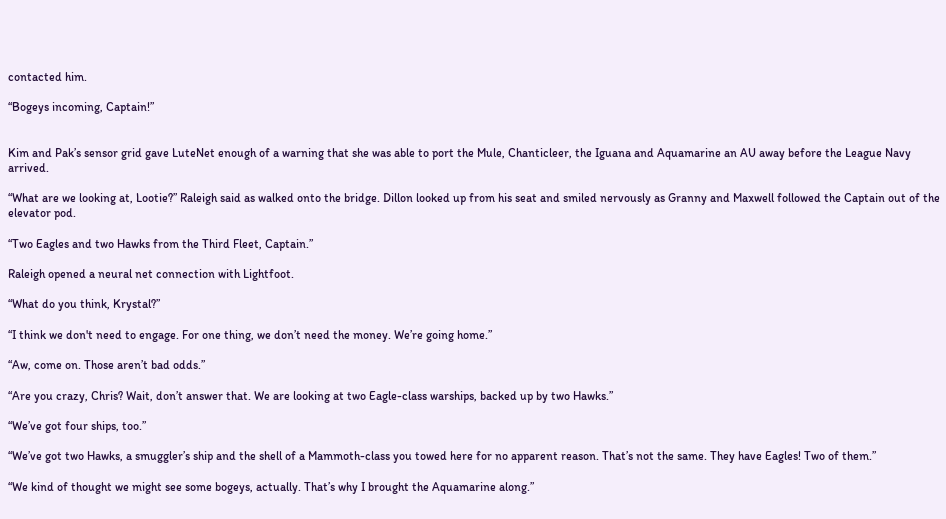contacted him.

“Bogeys incoming, Captain!”


Kim and Pak’s sensor grid gave LuteNet enough of a warning that she was able to port the Mule, Chanticleer, the Iguana and Aquamarine an AU away before the League Navy arrived.

“What are we looking at, Lootie?” Raleigh said as walked onto the bridge. Dillon looked up from his seat and smiled nervously as Granny and Maxwell followed the Captain out of the elevator pod.

“Two Eagles and two Hawks from the Third Fleet, Captain.”

Raleigh opened a neural net connection with Lightfoot.

“What do you think, Krystal?”

“I think we don't need to engage. For one thing, we don’t need the money. We’re going home.”

“Aw, come on. Those aren’t bad odds.”

“Are you crazy, Chris? Wait, don’t answer that. We are looking at two Eagle-class warships, backed up by two Hawks.”

“We’ve got four ships, too.”

“We’ve got two Hawks, a smuggler’s ship and the shell of a Mammoth-class you towed here for no apparent reason. That’s not the same. They have Eagles! Two of them.”

“We kind of thought we might see some bogeys, actually. That’s why I brought the Aquamarine along.”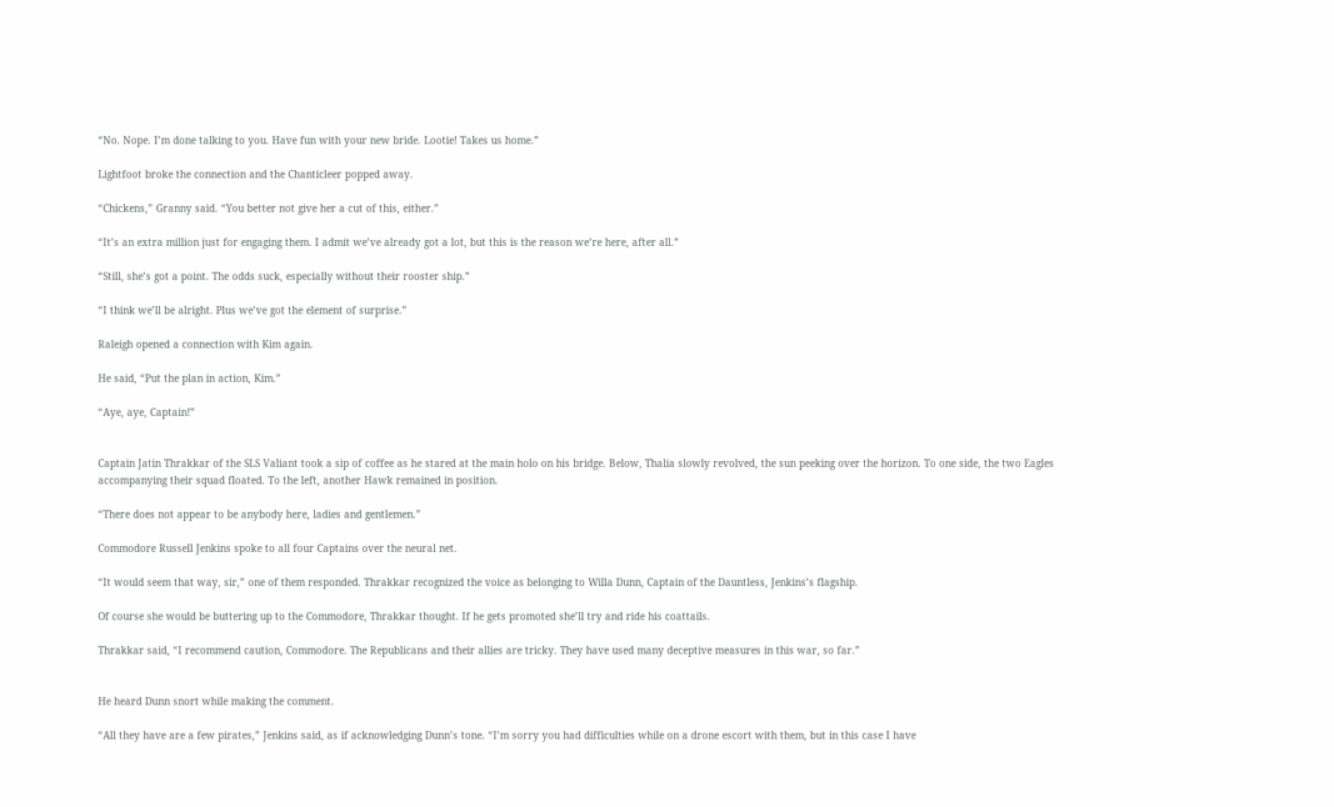“No. Nope. I’m done talking to you. Have fun with your new bride. Lootie! Takes us home.”

Lightfoot broke the connection and the Chanticleer popped away.

“Chickens,” Granny said. “You better not give her a cut of this, either.”

“It’s an extra million just for engaging them. I admit we’ve already got a lot, but this is the reason we’re here, after all.”

“Still, she’s got a point. The odds suck, especially without their rooster ship.”

“I think we’ll be alright. Plus we’ve got the element of surprise.”

Raleigh opened a connection with Kim again.

He said, “Put the plan in action, Kim.”

“Aye, aye, Captain!”


Captain Jatin Thrakkar of the SLS Valiant took a sip of coffee as he stared at the main holo on his bridge. Below, Thalia slowly revolved, the sun peeking over the horizon. To one side, the two Eagles accompanying their squad floated. To the left, another Hawk remained in position.

“There does not appear to be anybody here, ladies and gentlemen.”

Commodore Russell Jenkins spoke to all four Captains over the neural net.

“It would seem that way, sir,” one of them responded. Thrakkar recognized the voice as belonging to Willa Dunn, Captain of the Dauntless, Jenkins’s flagship.

Of course she would be buttering up to the Commodore, Thrakkar thought. If he gets promoted she’ll try and ride his coattails.

Thrakkar said, “I recommend caution, Commodore. The Republicans and their allies are tricky. They have used many deceptive measures in this war, so far.”


He heard Dunn snort while making the comment.

“All they have are a few pirates,” Jenkins said, as if acknowledging Dunn’s tone. “I’m sorry you had difficulties while on a drone escort with them, but in this case I have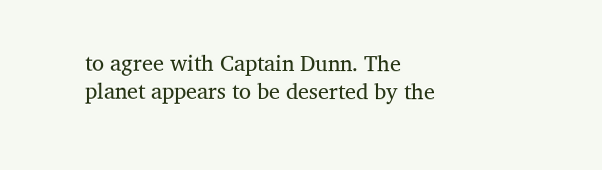to agree with Captain Dunn. The planet appears to be deserted by the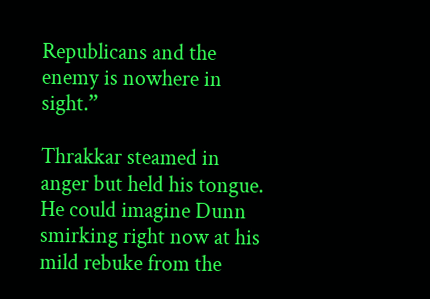Republicans and the enemy is nowhere in sight.”

Thrakkar steamed in anger but held his tongue. He could imagine Dunn smirking right now at his mild rebuke from the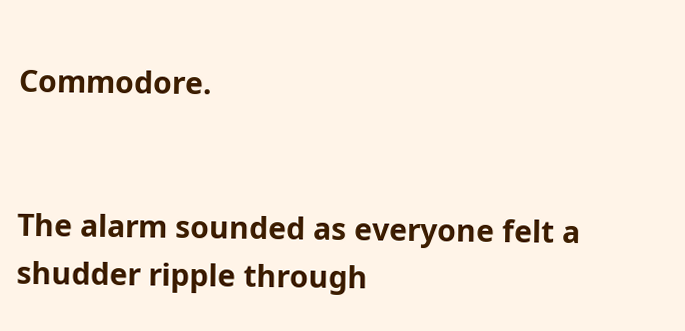Commodore.


The alarm sounded as everyone felt a shudder ripple through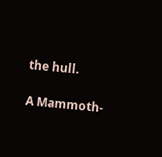the hull.

A Mammoth-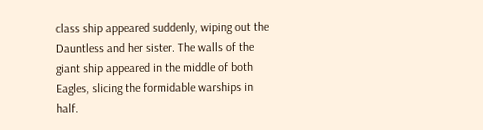class ship appeared suddenly, wiping out the Dauntless and her sister. The walls of the giant ship appeared in the middle of both Eagles, slicing the formidable warships in half.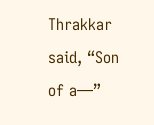Thrakkar said, “Son of a—”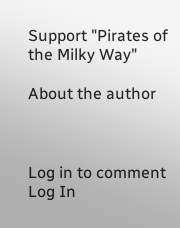Support "Pirates of the Milky Way"

About the author



Log in to comment
Log In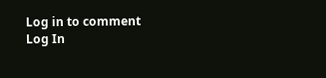Log in to comment
Log In